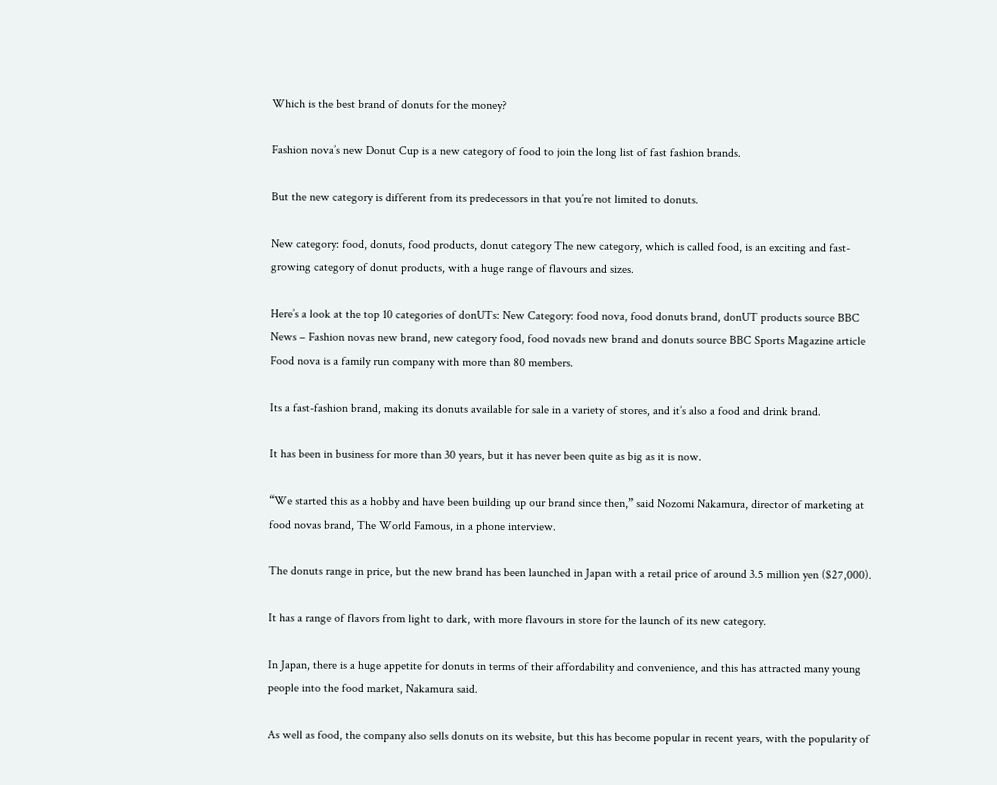Which is the best brand of donuts for the money?

Fashion nova’s new Donut Cup is a new category of food to join the long list of fast fashion brands.

But the new category is different from its predecessors in that you’re not limited to donuts.

New category: food, donuts, food products, donut category The new category, which is called food, is an exciting and fast-growing category of donut products, with a huge range of flavours and sizes.

Here’s a look at the top 10 categories of donUTs: New Category: food nova, food donuts brand, donUT products source BBC News – Fashion novas new brand, new category food, food novads new brand and donuts source BBC Sports Magazine article Food nova is a family run company with more than 80 members.

Its a fast-fashion brand, making its donuts available for sale in a variety of stores, and it’s also a food and drink brand.

It has been in business for more than 30 years, but it has never been quite as big as it is now.

“We started this as a hobby and have been building up our brand since then,” said Nozomi Nakamura, director of marketing at food novas brand, The World Famous, in a phone interview.

The donuts range in price, but the new brand has been launched in Japan with a retail price of around 3.5 million yen ($27,000).

It has a range of flavors from light to dark, with more flavours in store for the launch of its new category.

In Japan, there is a huge appetite for donuts in terms of their affordability and convenience, and this has attracted many young people into the food market, Nakamura said.

As well as food, the company also sells donuts on its website, but this has become popular in recent years, with the popularity of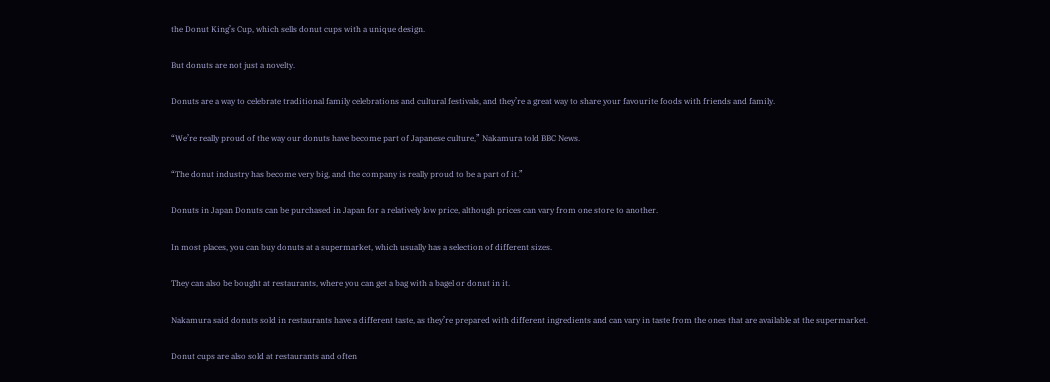the Donut King’s Cup, which sells donut cups with a unique design.

But donuts are not just a novelty.

Donuts are a way to celebrate traditional family celebrations and cultural festivals, and they’re a great way to share your favourite foods with friends and family.

“We’re really proud of the way our donuts have become part of Japanese culture,” Nakamura told BBC News.

“The donut industry has become very big, and the company is really proud to be a part of it.”

Donuts in Japan Donuts can be purchased in Japan for a relatively low price, although prices can vary from one store to another.

In most places, you can buy donuts at a supermarket, which usually has a selection of different sizes.

They can also be bought at restaurants, where you can get a bag with a bagel or donut in it.

Nakamura said donuts sold in restaurants have a different taste, as they’re prepared with different ingredients and can vary in taste from the ones that are available at the supermarket.

Donut cups are also sold at restaurants and often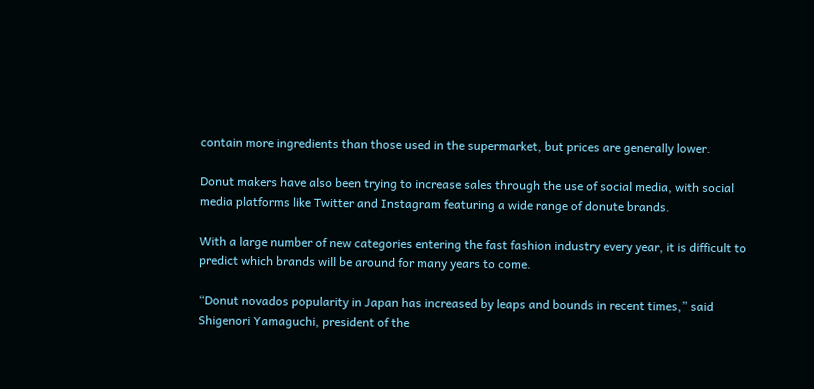contain more ingredients than those used in the supermarket, but prices are generally lower.

Donut makers have also been trying to increase sales through the use of social media, with social media platforms like Twitter and Instagram featuring a wide range of donute brands.

With a large number of new categories entering the fast fashion industry every year, it is difficult to predict which brands will be around for many years to come.

“Donut novados popularity in Japan has increased by leaps and bounds in recent times,” said Shigenori Yamaguchi, president of the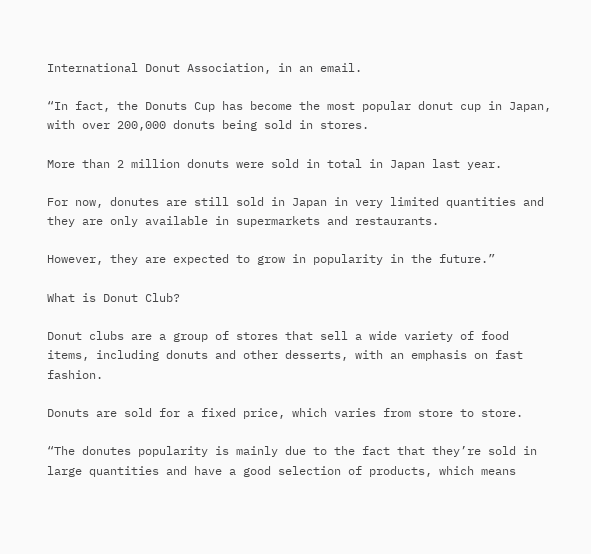International Donut Association, in an email.

“In fact, the Donuts Cup has become the most popular donut cup in Japan, with over 200,000 donuts being sold in stores.

More than 2 million donuts were sold in total in Japan last year.

For now, donutes are still sold in Japan in very limited quantities and they are only available in supermarkets and restaurants.

However, they are expected to grow in popularity in the future.”

What is Donut Club?

Donut clubs are a group of stores that sell a wide variety of food items, including donuts and other desserts, with an emphasis on fast fashion.

Donuts are sold for a fixed price, which varies from store to store.

“The donutes popularity is mainly due to the fact that they’re sold in large quantities and have a good selection of products, which means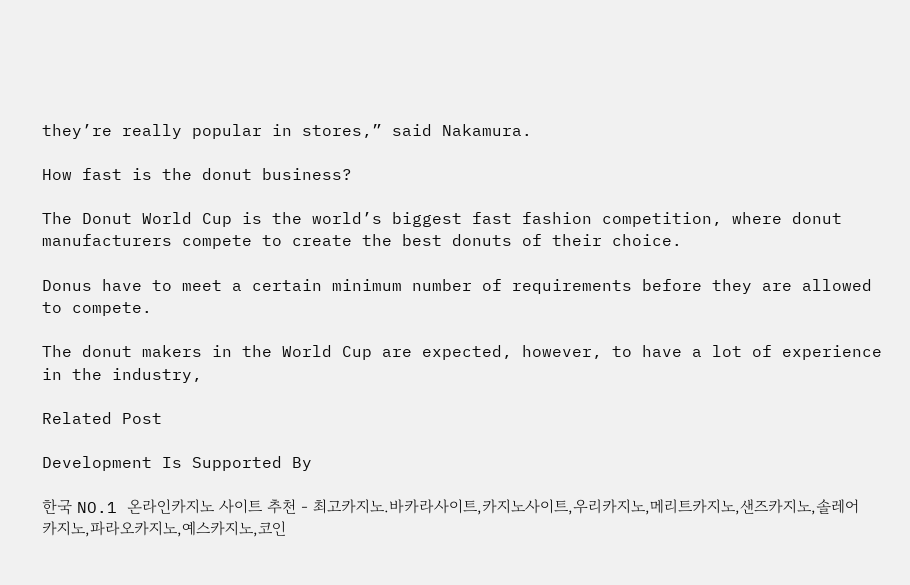they’re really popular in stores,” said Nakamura.

How fast is the donut business?

The Donut World Cup is the world’s biggest fast fashion competition, where donut manufacturers compete to create the best donuts of their choice.

Donus have to meet a certain minimum number of requirements before they are allowed to compete.

The donut makers in the World Cup are expected, however, to have a lot of experience in the industry,

Related Post

Development Is Supported By

한국 NO.1 온라인카지노 사이트 추천 - 최고카지노.바카라사이트,카지노사이트,우리카지노,메리트카지노,샌즈카지노,솔레어카지노,파라오카지노,예스카지노,코인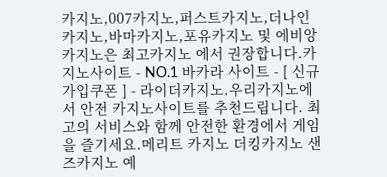카지노,007카지노,퍼스트카지노,더나인카지노,바마카지노,포유카지노 및 에비앙카지노은 최고카지노 에서 권장합니다.카지노사이트 - NO.1 바카라 사이트 - [ 신규가입쿠폰 ] - 라이더카지노.우리카지노에서 안전 카지노사이트를 추천드립니다. 최고의 서비스와 함께 안전한 환경에서 게임을 즐기세요.메리트 카지노 더킹카지노 샌즈카지노 예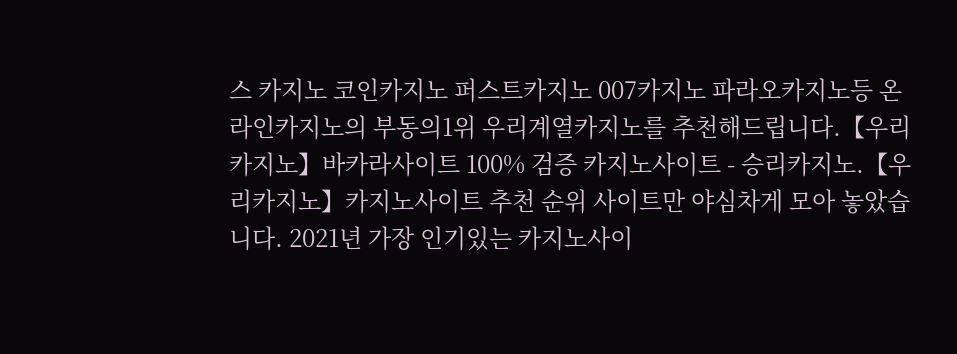스 카지노 코인카지노 퍼스트카지노 007카지노 파라오카지노등 온라인카지노의 부동의1위 우리계열카지노를 추천해드립니다.【우리카지노】바카라사이트 100% 검증 카지노사이트 - 승리카지노.【우리카지노】카지노사이트 추천 순위 사이트만 야심차게 모아 놓았습니다. 2021년 가장 인기있는 카지노사이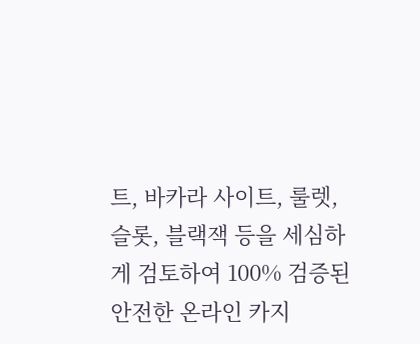트, 바카라 사이트, 룰렛, 슬롯, 블랙잭 등을 세심하게 검토하여 100% 검증된 안전한 온라인 카지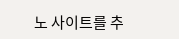노 사이트를 추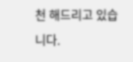천 해드리고 있습니다.